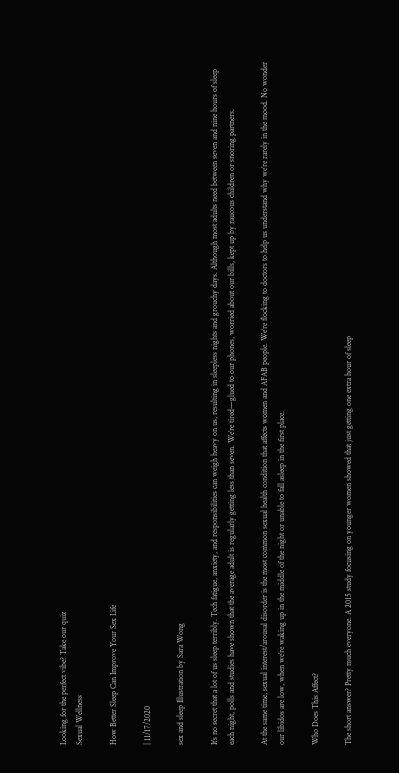Looking for the perfect vibe? Take our quiz
Sexual Wellness

How Better Sleep Can Improve Your Sex Life

| 11/17/2020

sex and sleep Illustration by Sara Wong

It’s no secret that a lot of us sleep terribly. Tech fatigue, anxiety, and responsibilities can weigh heavy on us, resulting in sleepless nights and grouchy days. Although most adults need between seven and nine hours of sleep each night, polls and studies have shown that the average adult is regularly getting less than seven. We’re tired—glued to our phones, worried about our bills, kept up by raucous children or snoring partners.

At the same time, sexual interest/arousal disorder is the most common sexual health condition that affects women and AFAB people. We’re flocking to doctors to help us understand why we’re rarely in the mood. No wonder our libidos are low, when we’re waking up in the middle of the night or unable to fall asleep in the first place.

Who Does This Affect?

The short answer? Pretty much everyone. A 2015 study focusing on younger women showed that just getting one extra hour of sleep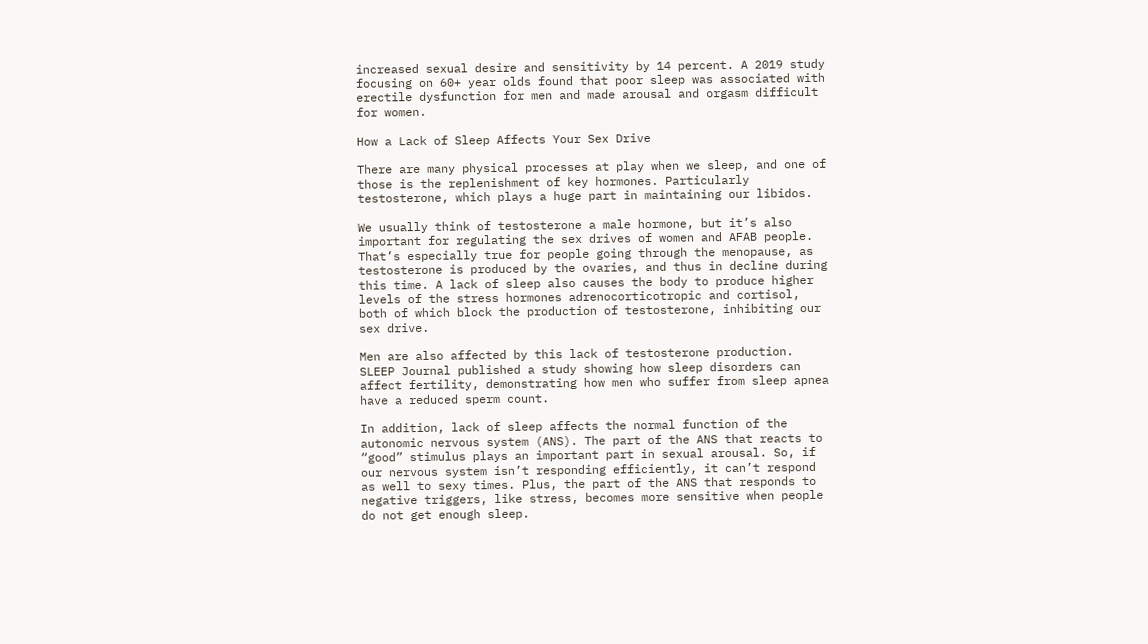increased sexual desire and sensitivity by 14 percent. A 2019 study focusing on 60+ year olds found that poor sleep was associated with erectile dysfunction for men and made arousal and orgasm difficult for women.

How a Lack of Sleep Affects Your Sex Drive

There are many physical processes at play when we sleep, and one of those is the replenishment of key hormones. Particularly testosterone, which plays a huge part in maintaining our libidos.

We usually think of testosterone a male hormone, but it’s also important for regulating the sex drives of women and AFAB people. That’s especially true for people going through the menopause, as testosterone is produced by the ovaries, and thus in decline during this time. A lack of sleep also causes the body to produce higher levels of the stress hormones adrenocorticotropic and cortisol, both of which block the production of testosterone, inhibiting our sex drive.

Men are also affected by this lack of testosterone production. SLEEP Journal published a study showing how sleep disorders can affect fertility, demonstrating how men who suffer from sleep apnea have a reduced sperm count.

In addition, lack of sleep affects the normal function of the autonomic nervous system (ANS). The part of the ANS that reacts to “good” stimulus plays an important part in sexual arousal. So, if our nervous system isn’t responding efficiently, it can’t respond as well to sexy times. Plus, the part of the ANS that responds to negative triggers, like stress, becomes more sensitive when people do not get enough sleep.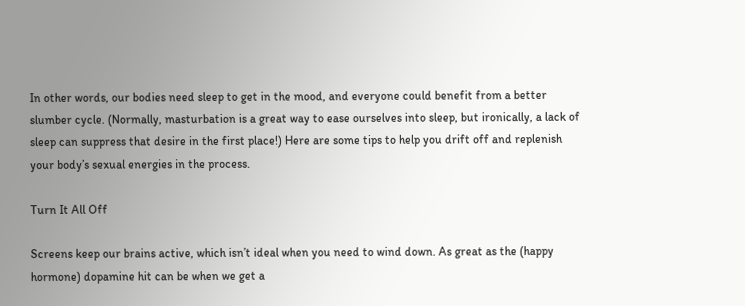In other words, our bodies need sleep to get in the mood, and everyone could benefit from a better slumber cycle. (Normally, masturbation is a great way to ease ourselves into sleep, but ironically, a lack of sleep can suppress that desire in the first place!) Here are some tips to help you drift off and replenish your body’s sexual energies in the process.

Turn It All Off

Screens keep our brains active, which isn’t ideal when you need to wind down. As great as the (happy hormone) dopamine hit can be when we get a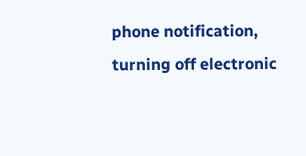phone notification, turning off electronic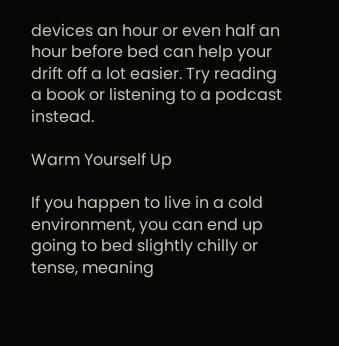devices an hour or even half an hour before bed can help your drift off a lot easier. Try reading a book or listening to a podcast instead.

Warm Yourself Up

If you happen to live in a cold environment, you can end up going to bed slightly chilly or tense, meaning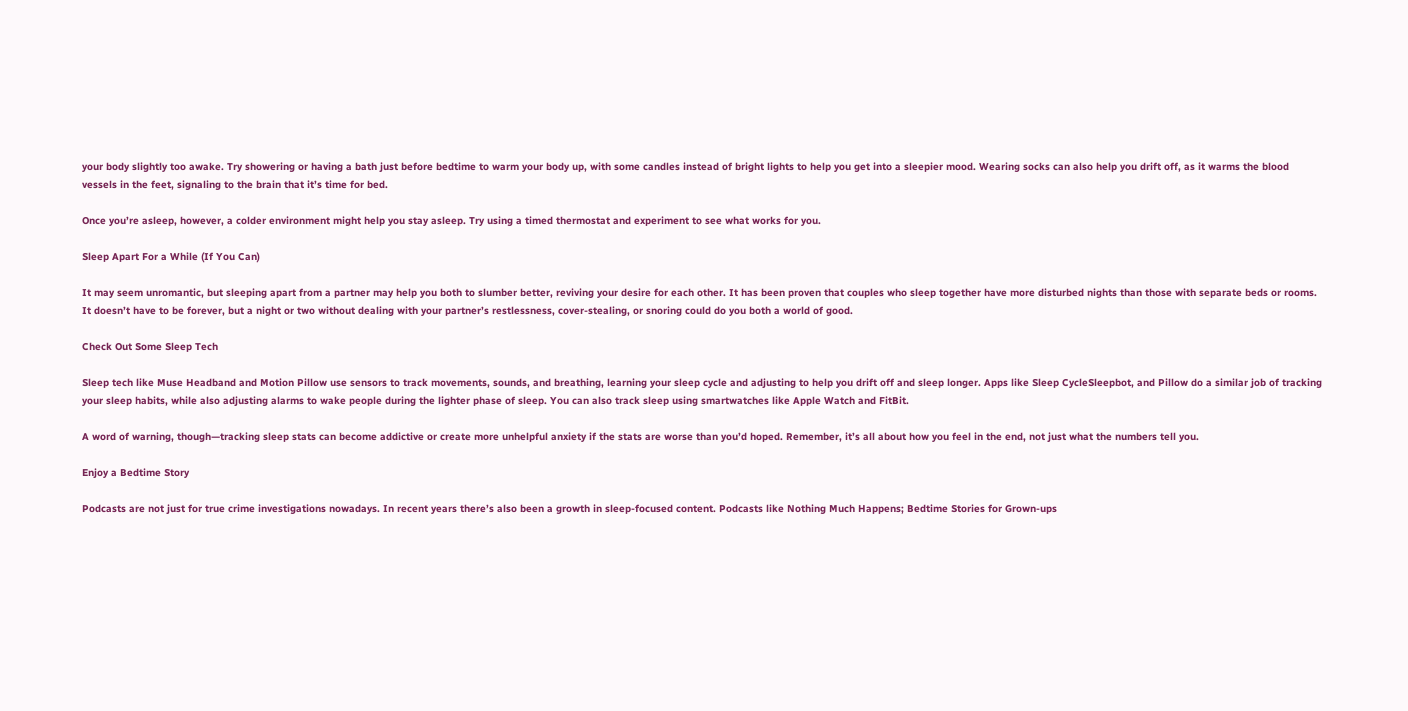your body slightly too awake. Try showering or having a bath just before bedtime to warm your body up, with some candles instead of bright lights to help you get into a sleepier mood. Wearing socks can also help you drift off, as it warms the blood vessels in the feet, signaling to the brain that it’s time for bed.

Once you’re asleep, however, a colder environment might help you stay asleep. Try using a timed thermostat and experiment to see what works for you.

Sleep Apart For a While (If You Can)

It may seem unromantic, but sleeping apart from a partner may help you both to slumber better, reviving your desire for each other. It has been proven that couples who sleep together have more disturbed nights than those with separate beds or rooms. It doesn’t have to be forever, but a night or two without dealing with your partner’s restlessness, cover-stealing, or snoring could do you both a world of good.

Check Out Some Sleep Tech

Sleep tech like Muse Headband and Motion Pillow use sensors to track movements, sounds, and breathing, learning your sleep cycle and adjusting to help you drift off and sleep longer. Apps like Sleep CycleSleepbot, and Pillow do a similar job of tracking your sleep habits, while also adjusting alarms to wake people during the lighter phase of sleep. You can also track sleep using smartwatches like Apple Watch and FitBit.

A word of warning, though—tracking sleep stats can become addictive or create more unhelpful anxiety if the stats are worse than you’d hoped. Remember, it’s all about how you feel in the end, not just what the numbers tell you.

Enjoy a Bedtime Story

Podcasts are not just for true crime investigations nowadays. In recent years there’s also been a growth in sleep-focused content. Podcasts like Nothing Much Happens; Bedtime Stories for Grown-ups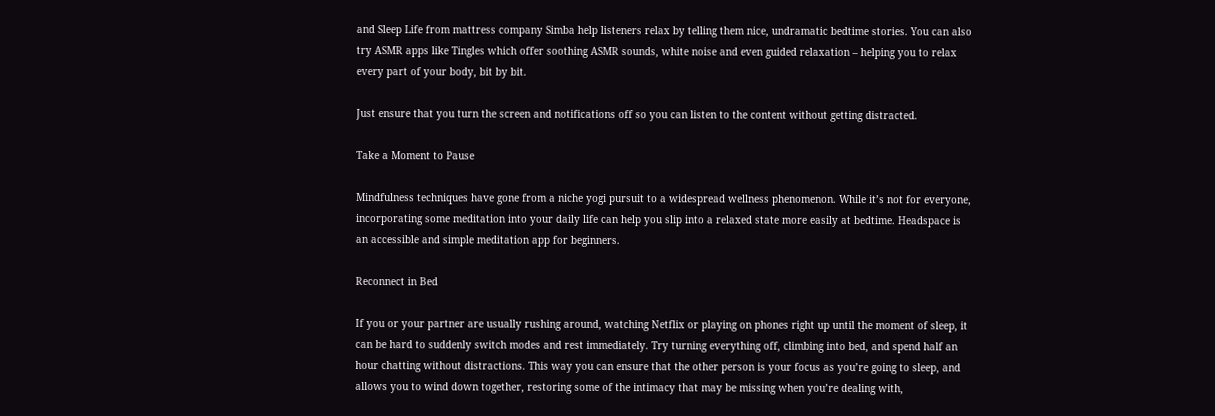and Sleep Life from mattress company Simba help listeners relax by telling them nice, undramatic bedtime stories. You can also try ASMR apps like Tingles which offer soothing ASMR sounds, white noise and even guided relaxation – helping you to relax every part of your body, bit by bit.

Just ensure that you turn the screen and notifications off so you can listen to the content without getting distracted.

Take a Moment to Pause

Mindfulness techniques have gone from a niche yogi pursuit to a widespread wellness phenomenon. While it’s not for everyone, incorporating some meditation into your daily life can help you slip into a relaxed state more easily at bedtime. Headspace is an accessible and simple meditation app for beginners.

Reconnect in Bed

If you or your partner are usually rushing around, watching Netflix or playing on phones right up until the moment of sleep, it can be hard to suddenly switch modes and rest immediately. Try turning everything off, climbing into bed, and spend half an hour chatting without distractions. This way you can ensure that the other person is your focus as you’re going to sleep, and allows you to wind down together, restoring some of the intimacy that may be missing when you’re dealing with,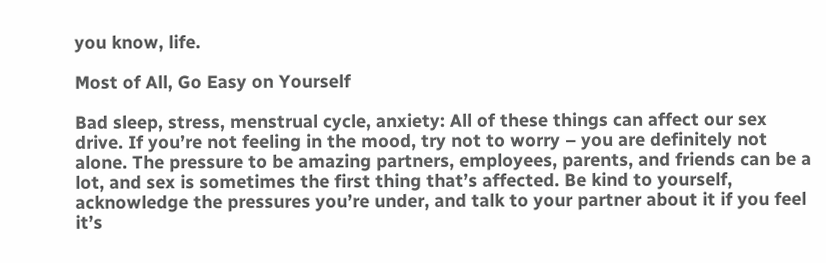you know, life.

Most of All, Go Easy on Yourself

Bad sleep, stress, menstrual cycle, anxiety: All of these things can affect our sex drive. If you’re not feeling in the mood, try not to worry – you are definitely not alone. The pressure to be amazing partners, employees, parents, and friends can be a lot, and sex is sometimes the first thing that’s affected. Be kind to yourself, acknowledge the pressures you’re under, and talk to your partner about it if you feel it’s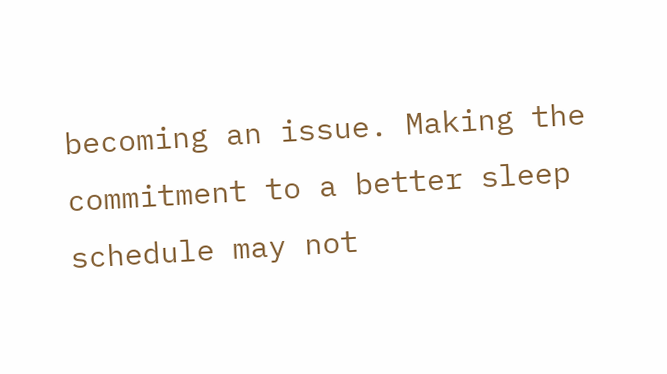becoming an issue. Making the commitment to a better sleep schedule may not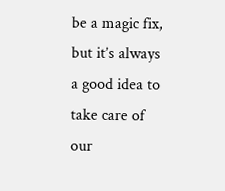be a magic fix, but it’s always a good idea to take care of our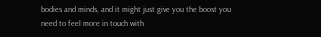bodies and minds, and it might just give you the boost you need to feel more in touch with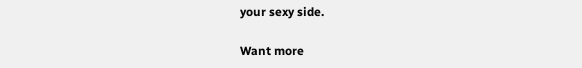your sexy side.

Want more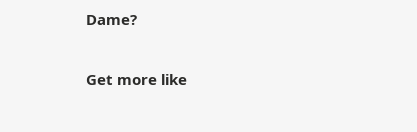Dame?

Get more like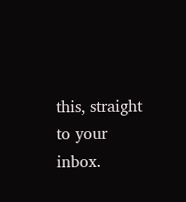this, straight to your inbox.